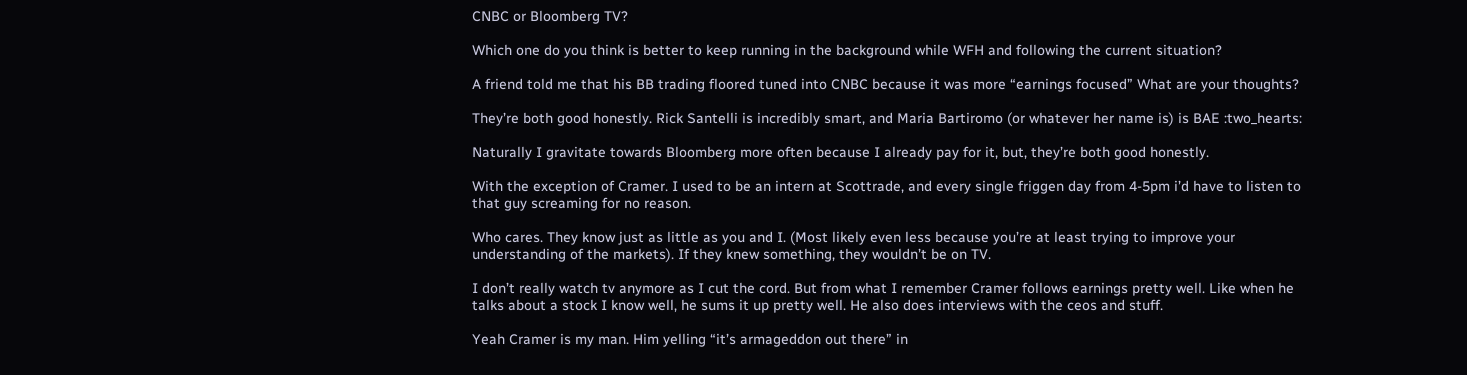CNBC or Bloomberg TV?

Which one do you think is better to keep running in the background while WFH and following the current situation?

A friend told me that his BB trading floored tuned into CNBC because it was more “earnings focused” What are your thoughts?

They’re both good honestly. Rick Santelli is incredibly smart, and Maria Bartiromo (or whatever her name is) is BAE :two_hearts:

Naturally I gravitate towards Bloomberg more often because I already pay for it, but, they’re both good honestly.

With the exception of Cramer. I used to be an intern at Scottrade, and every single friggen day from 4-5pm i’d have to listen to that guy screaming for no reason.

Who cares. They know just as little as you and I. (Most likely even less because you’re at least trying to improve your understanding of the markets). If they knew something, they wouldn’t be on TV.

I don’t really watch tv anymore as I cut the cord. But from what I remember Cramer follows earnings pretty well. Like when he talks about a stock I know well, he sums it up pretty well. He also does interviews with the ceos and stuff.

Yeah Cramer is my man. Him yelling “it’s armageddon out there” in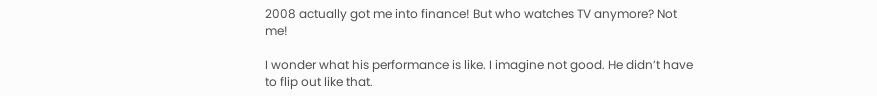2008 actually got me into finance! But who watches TV anymore? Not me!

I wonder what his performance is like. I imagine not good. He didn’t have to flip out like that.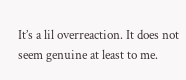It’s a lil overreaction. It does not seem genuine at least to me.